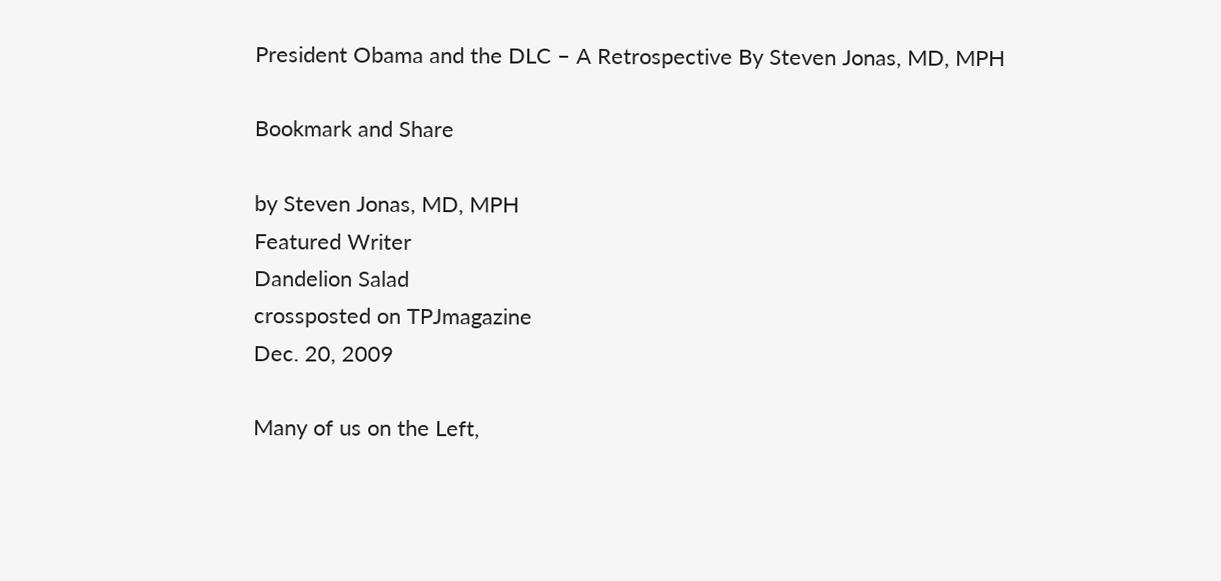President Obama and the DLC – A Retrospective By Steven Jonas, MD, MPH

Bookmark and Share

by Steven Jonas, MD, MPH
Featured Writer
Dandelion Salad
crossposted on TPJmagazine
Dec. 20, 2009

Many of us on the Left,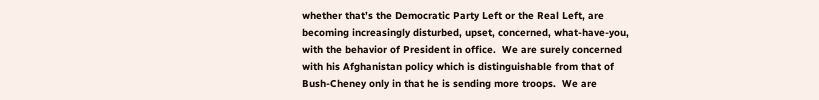whether that’s the Democratic Party Left or the Real Left, are becoming increasingly disturbed, upset, concerned, what-have-you, with the behavior of President in office.  We are surely concerned with his Afghanistan policy which is distinguishable from that of Bush-Cheney only in that he is sending more troops.  We are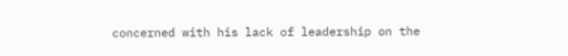concerned with his lack of leadership on the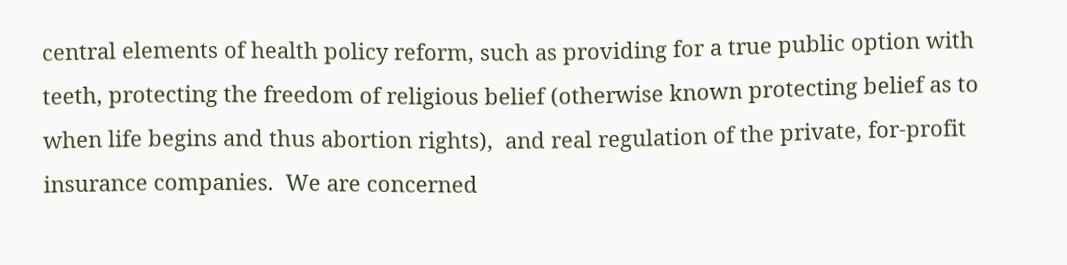central elements of health policy reform, such as providing for a true public option with teeth, protecting the freedom of religious belief (otherwise known protecting belief as to when life begins and thus abortion rights),  and real regulation of the private, for-profit insurance companies.  We are concerned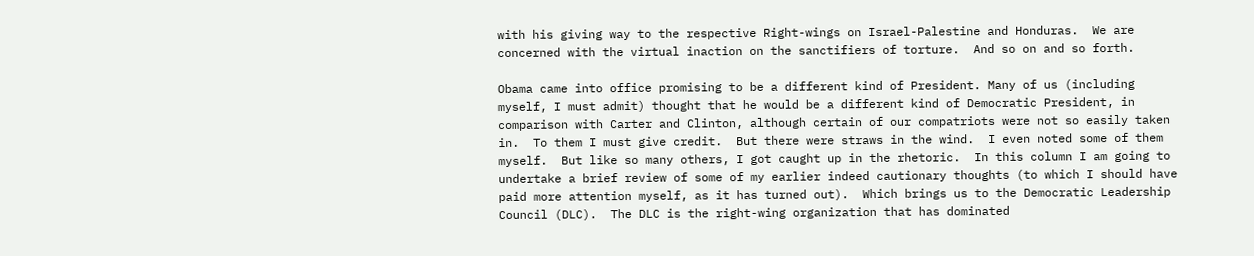with his giving way to the respective Right-wings on Israel-Palestine and Honduras.  We are concerned with the virtual inaction on the sanctifiers of torture.  And so on and so forth.

Obama came into office promising to be a different kind of President. Many of us (including myself, I must admit) thought that he would be a different kind of Democratic President, in comparison with Carter and Clinton, although certain of our compatriots were not so easily taken in.  To them I must give credit.  But there were straws in the wind.  I even noted some of them myself.  But like so many others, I got caught up in the rhetoric.  In this column I am going to undertake a brief review of some of my earlier indeed cautionary thoughts (to which I should have paid more attention myself, as it has turned out).  Which brings us to the Democratic Leadership Council (DLC).  The DLC is the right-wing organization that has dominated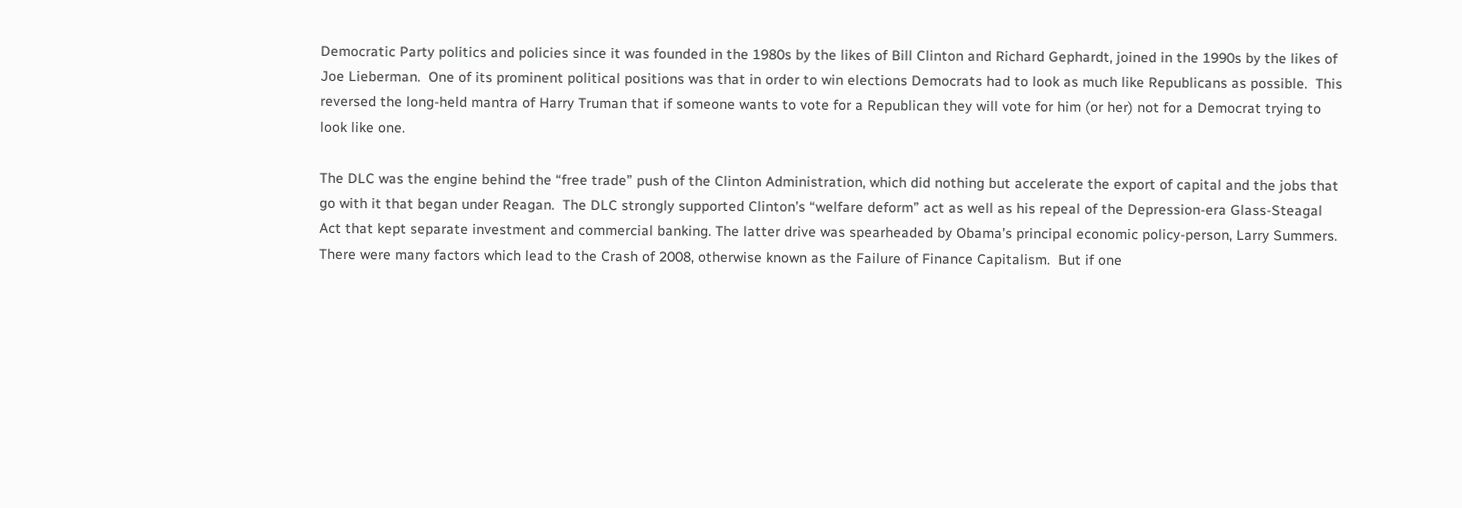Democratic Party politics and policies since it was founded in the 1980s by the likes of Bill Clinton and Richard Gephardt, joined in the 1990s by the likes of Joe Lieberman.  One of its prominent political positions was that in order to win elections Democrats had to look as much like Republicans as possible.  This reversed the long-held mantra of Harry Truman that if someone wants to vote for a Republican they will vote for him (or her) not for a Democrat trying to look like one.

The DLC was the engine behind the “free trade” push of the Clinton Administration, which did nothing but accelerate the export of capital and the jobs that go with it that began under Reagan.  The DLC strongly supported Clinton’s “welfare deform” act as well as his repeal of the Depression-era Glass-Steagal Act that kept separate investment and commercial banking. The latter drive was spearheaded by Obama’s principal economic policy-person, Larry Summers.  There were many factors which lead to the Crash of 2008, otherwise known as the Failure of Finance Capitalism.  But if one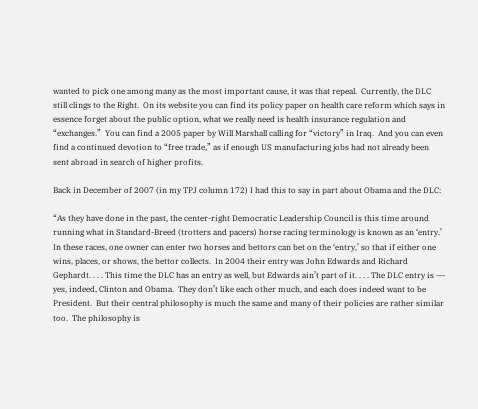wanted to pick one among many as the most important cause, it was that repeal.  Currently, the DLC still clings to the Right.  On its website you can find its policy paper on health care reform which says in essence forget about the public option, what we really need is health insurance regulation and “exchanges.”  You can find a 2005 paper by Will Marshall calling for “victory” in Iraq.  And you can even find a continued devotion to “free trade,” as if enough US manufacturing jobs had not already been sent abroad in search of higher profits.

Back in December of 2007 (in my TPJ column 172) I had this to say in part about Obama and the DLC:

“As they have done in the past, the center-right Democratic Leadership Council is this time around running what in Standard-Breed (trotters and pacers) horse racing terminology is known as an ‘entry.’  In these races, one owner can enter two horses and bettors can bet on the ‘entry,’ so that if either one wins, places, or shows, the bettor collects.  In 2004 their entry was John Edwards and Richard Gephardt. . . . This time the DLC has an entry as well, but Edwards ain’t part of it. . . . The DLC entry is —- yes, indeed, Clinton and Obama.  They don’t like each other much, and each does indeed want to be President.  But their central philosophy is much the same and many of their policies are rather similar too.  The philosophy is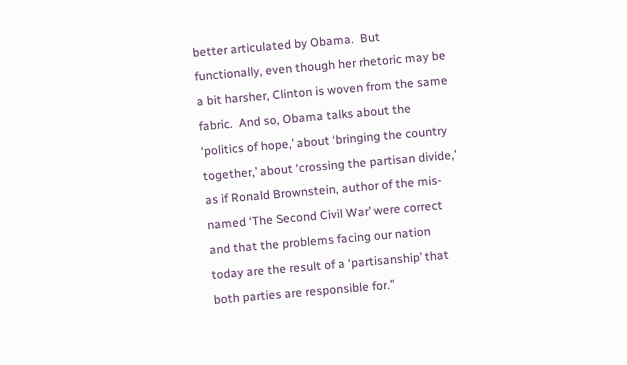better articulated by Obama.  But functionally, even though her rhetoric may be a bit harsher, Clinton is woven from the same fabric.  And so, Obama talks about the ‘politics of hope,’ about ‘bringing the country together,’ about ‘crossing the partisan divide,’ as if Ronald Brownstein, author of the mis-named ‘The Second Civil War’ were correct and that the problems facing our nation today are the result of a ‘partisanship’ that both parties are responsible for.”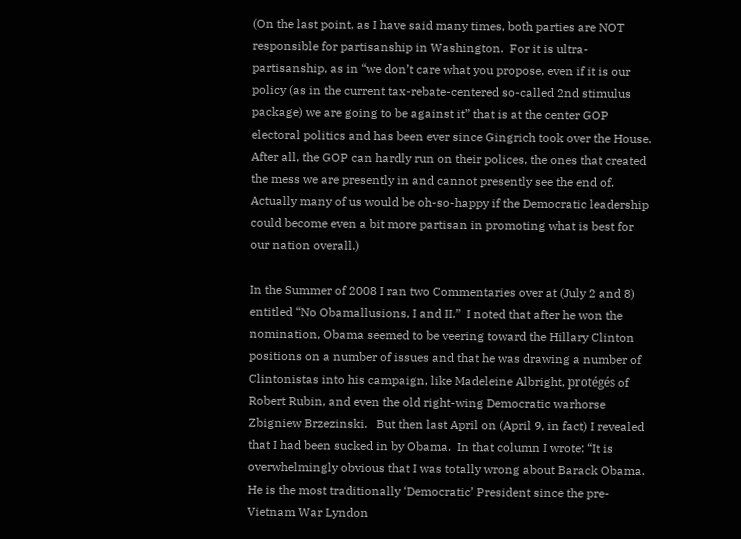(On the last point, as I have said many times, both parties are NOT responsible for partisanship in Washington.  For it is ultra-partisanship, as in “we don’t care what you propose, even if it is our policy (as in the current tax-rebate-centered so-called 2nd stimulus package) we are going to be against it” that is at the center GOP electoral politics and has been ever since Gingrich took over the House.  After all, the GOP can hardly run on their polices, the ones that created the mess we are presently in and cannot presently see the end of.  Actually many of us would be oh-so-happy if the Democratic leadership could become even a bit more partisan in promoting what is best for our nation overall.)

In the Summer of 2008 I ran two Commentaries over at (July 2 and 8) entitled “No Obamallusions, I and II.”  I noted that after he won the nomination, Obama seemed to be veering toward the Hillary Clinton positions on a number of issues and that he was drawing a number of Clintonistas into his campaign, like Madeleine Albright, protégés of Robert Rubin, and even the old right-wing Democratic warhorse Zbigniew Brzezinski.   But then last April on (April 9, in fact) I revealed that I had been sucked in by Obama.  In that column I wrote: “It is overwhelmingly obvious that I was totally wrong about Barack Obama. He is the most traditionally ‘Democratic’ President since the pre-Vietnam War Lyndon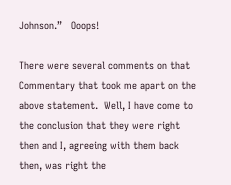Johnson.”   Ooops!

There were several comments on that Commentary that took me apart on the above statement.  Well, I have come to the conclusion that they were right then and I, agreeing with them back then, was right the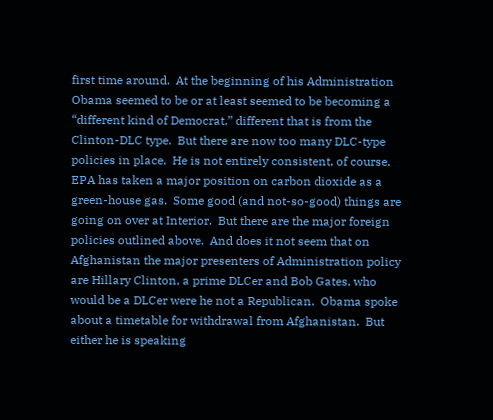first time around.  At the beginning of his Administration Obama seemed to be or at least seemed to be becoming a “different kind of Democrat,” different that is from the Clinton-DLC type.  But there are now too many DLC-type policies in place.  He is not entirely consistent, of course.  EPA has taken a major position on carbon dioxide as a green-house gas.  Some good (and not-so-good) things are going on over at Interior.  But there are the major foreign policies outlined above.  And does it not seem that on Afghanistan the major presenters of Administration policy are Hillary Clinton, a prime DLCer and Bob Gates, who would be a DLCer were he not a Republican.  Obama spoke about a timetable for withdrawal from Afghanistan.  But either he is speaking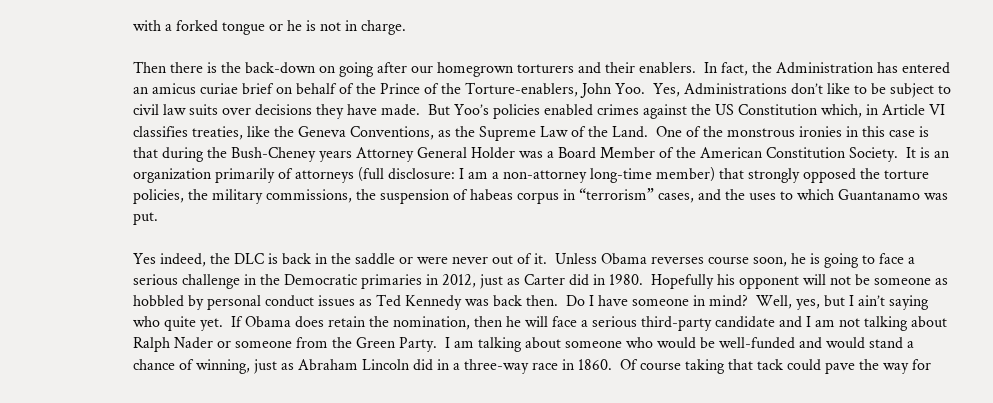with a forked tongue or he is not in charge.

Then there is the back-down on going after our homegrown torturers and their enablers.  In fact, the Administration has entered an amicus curiae brief on behalf of the Prince of the Torture-enablers, John Yoo.  Yes, Administrations don’t like to be subject to civil law suits over decisions they have made.  But Yoo’s policies enabled crimes against the US Constitution which, in Article VI classifies treaties, like the Geneva Conventions, as the Supreme Law of the Land.  One of the monstrous ironies in this case is that during the Bush-Cheney years Attorney General Holder was a Board Member of the American Constitution Society.  It is an organization primarily of attorneys (full disclosure: I am a non-attorney long-time member) that strongly opposed the torture policies, the military commissions, the suspension of habeas corpus in “terrorism” cases, and the uses to which Guantanamo was put.

Yes indeed, the DLC is back in the saddle or were never out of it.  Unless Obama reverses course soon, he is going to face a serious challenge in the Democratic primaries in 2012, just as Carter did in 1980.  Hopefully his opponent will not be someone as hobbled by personal conduct issues as Ted Kennedy was back then.  Do I have someone in mind?  Well, yes, but I ain’t saying who quite yet.  If Obama does retain the nomination, then he will face a serious third-party candidate and I am not talking about Ralph Nader or someone from the Green Party.  I am talking about someone who would be well-funded and would stand a chance of winning, just as Abraham Lincoln did in a three-way race in 1860.  Of course taking that tack could pave the way for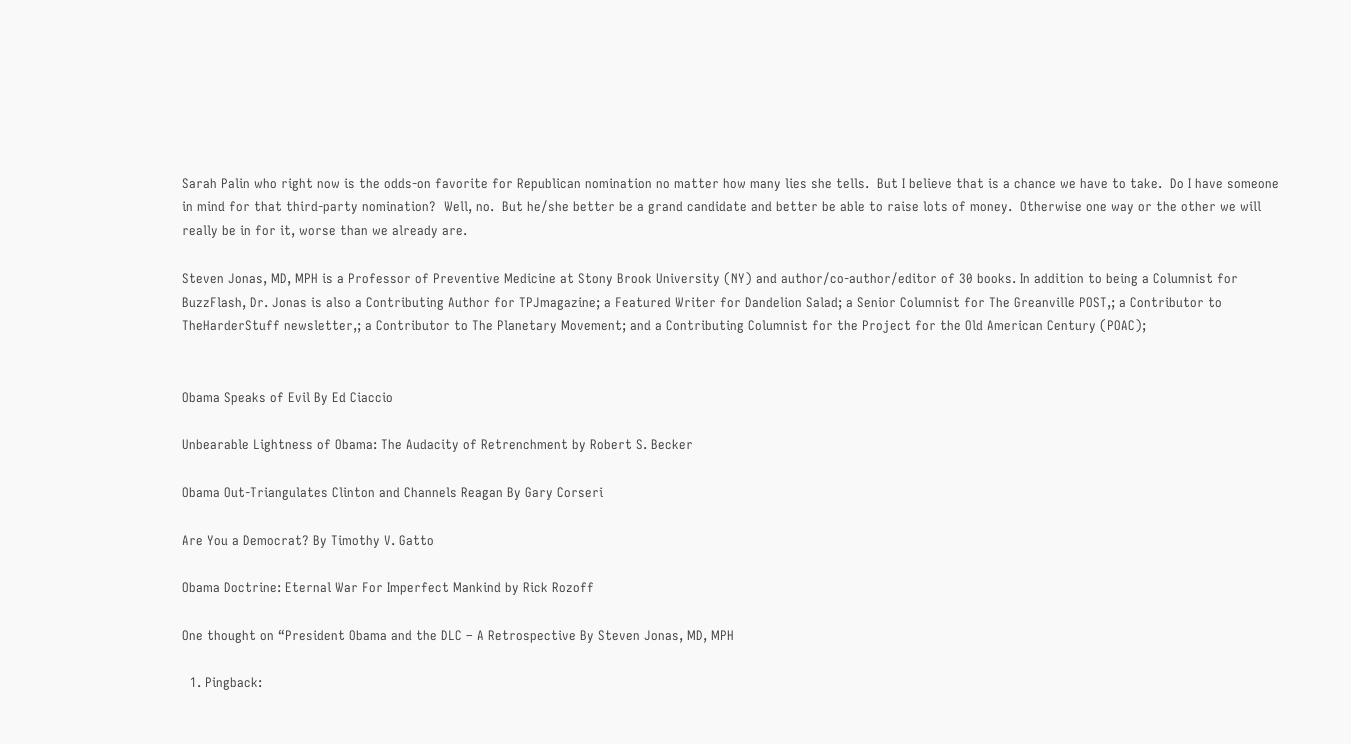Sarah Palin who right now is the odds-on favorite for Republican nomination no matter how many lies she tells.  But I believe that is a chance we have to take.  Do I have someone in mind for that third-party nomination?  Well, no.  But he/she better be a grand candidate and better be able to raise lots of money.  Otherwise one way or the other we will really be in for it, worse than we already are.

Steven Jonas, MD, MPH is a Professor of Preventive Medicine at Stony Brook University (NY) and author/co-author/editor of 30 books. In addition to being a Columnist for BuzzFlash, Dr. Jonas is also a Contributing Author for TPJmagazine; a Featured Writer for Dandelion Salad; a Senior Columnist for The Greanville POST,; a Contributor to TheHarderStuff newsletter,; a Contributor to The Planetary Movement; and a Contributing Columnist for the Project for the Old American Century (POAC);


Obama Speaks of Evil By Ed Ciaccio

Unbearable Lightness of Obama: The Audacity of Retrenchment by Robert S. Becker

Obama Out-Triangulates Clinton and Channels Reagan By Gary Corseri

Are You a Democrat? By Timothy V. Gatto

Obama Doctrine: Eternal War For Imperfect Mankind by Rick Rozoff

One thought on “President Obama and the DLC – A Retrospective By Steven Jonas, MD, MPH

  1. Pingback: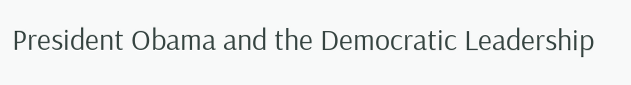President Obama and the Democratic Leadership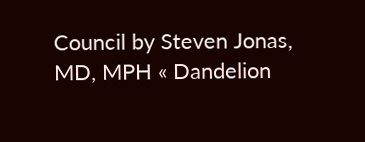Council by Steven Jonas, MD, MPH « Dandelion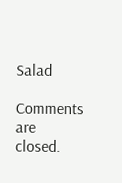Salad

Comments are closed.